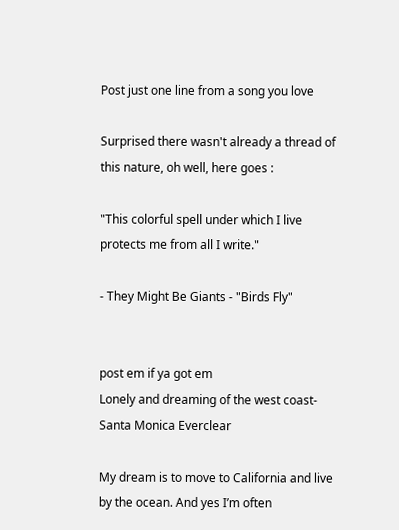Post just one line from a song you love

Surprised there wasn't already a thread of this nature, oh well, here goes :

"This colorful spell under which I live protects me from all I write."

- They Might Be Giants - "Birds Fly"


post em if ya got em
Lonely and dreaming of the west coast-Santa Monica Everclear

My dream is to move to California and live by the ocean. And yes I’m often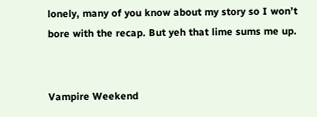lonely, many of you know about my story so I won’t bore with the recap. But yeh that lime sums me up.


Vampire Weekend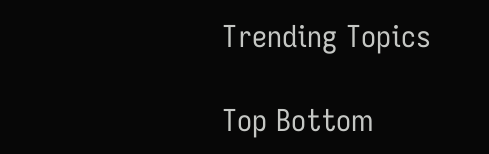Trending Topics

Top Bottom